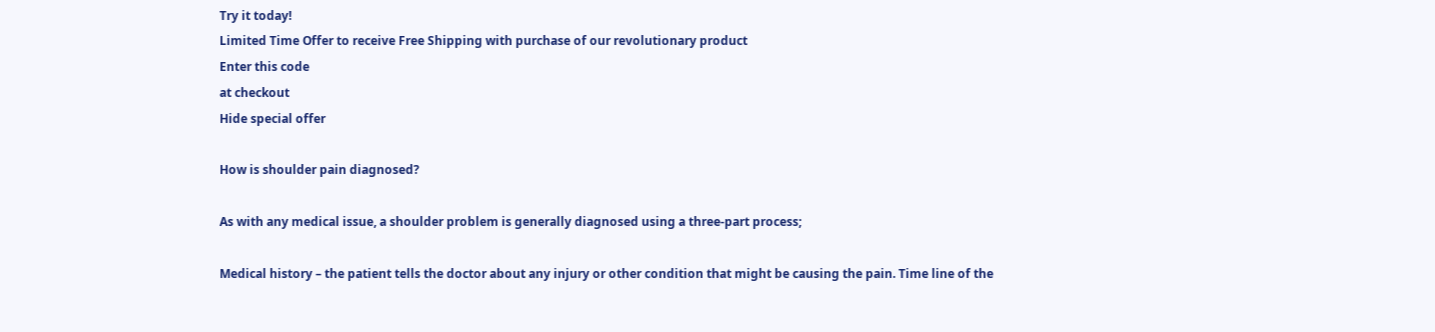Try it today!
Limited Time Offer to receive Free Shipping with purchase of our revolutionary product
Enter this code
at checkout
Hide special offer

How is shoulder pain diagnosed?

As with any medical issue, a shoulder problem is generally diagnosed using a three-part process;

Medical history – the patient tells the doctor about any injury or other condition that might be causing the pain. Time line of the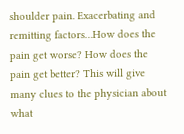shoulder pain. Exacerbating and remitting factors…How does the pain get worse? How does the pain get better? This will give many clues to the physician about what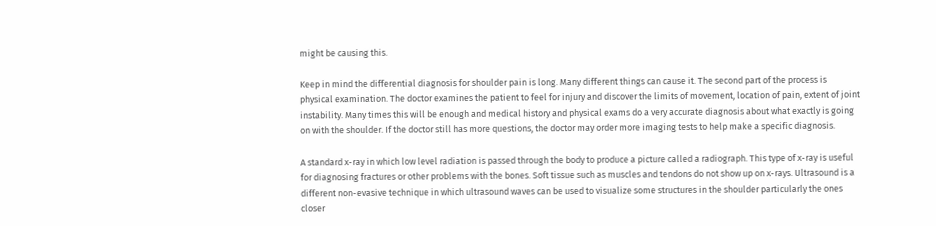might be causing this.

Keep in mind the differential diagnosis for shoulder pain is long. Many different things can cause it. The second part of the process is physical examination. The doctor examines the patient to feel for injury and discover the limits of movement, location of pain, extent of joint instability. Many times this will be enough and medical history and physical exams do a very accurate diagnosis about what exactly is going on with the shoulder. If the doctor still has more questions, the doctor may order more imaging tests to help make a specific diagnosis.

A standard x-ray in which low level radiation is passed through the body to produce a picture called a radiograph. This type of x-ray is useful for diagnosing fractures or other problems with the bones. Soft tissue such as muscles and tendons do not show up on x-rays. Ultrasound is a different non-evasive technique in which ultrasound waves can be used to visualize some structures in the shoulder particularly the ones closer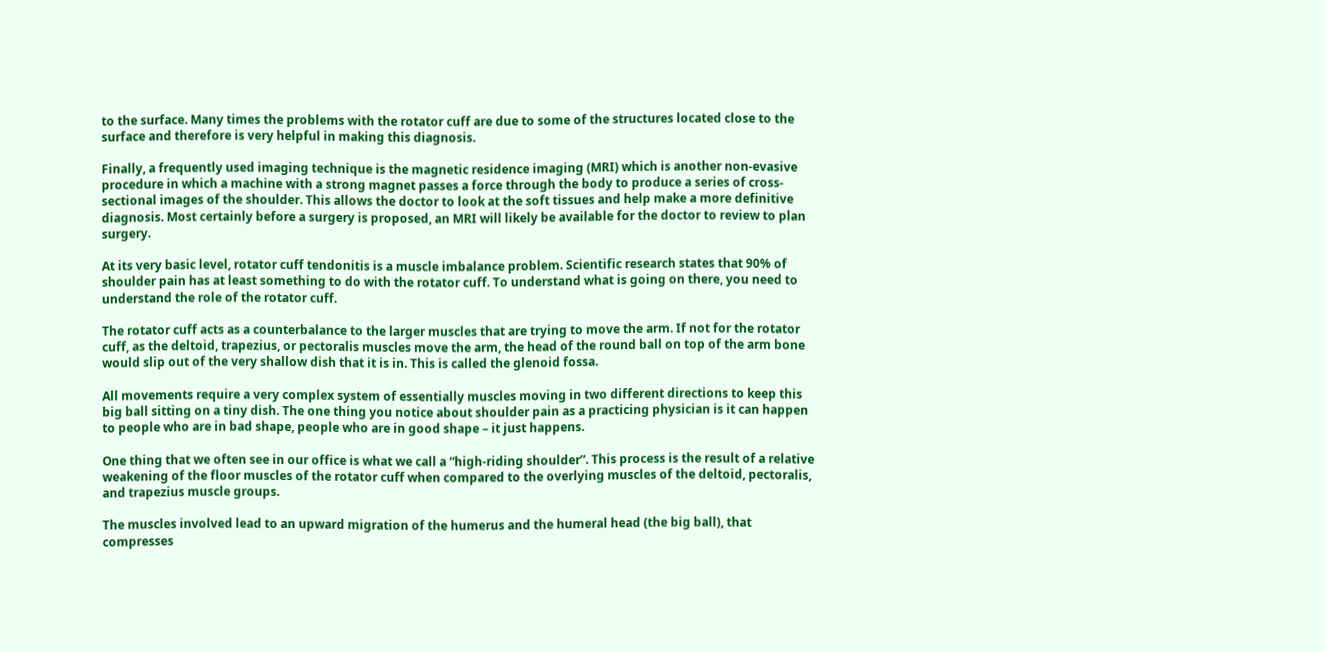to the surface. Many times the problems with the rotator cuff are due to some of the structures located close to the surface and therefore is very helpful in making this diagnosis.

Finally, a frequently used imaging technique is the magnetic residence imaging (MRI) which is another non-evasive procedure in which a machine with a strong magnet passes a force through the body to produce a series of cross-sectional images of the shoulder. This allows the doctor to look at the soft tissues and help make a more definitive diagnosis. Most certainly before a surgery is proposed, an MRI will likely be available for the doctor to review to plan surgery.

At its very basic level, rotator cuff tendonitis is a muscle imbalance problem. Scientific research states that 90% of shoulder pain has at least something to do with the rotator cuff. To understand what is going on there, you need to understand the role of the rotator cuff.

The rotator cuff acts as a counterbalance to the larger muscles that are trying to move the arm. If not for the rotator cuff, as the deltoid, trapezius, or pectoralis muscles move the arm, the head of the round ball on top of the arm bone would slip out of the very shallow dish that it is in. This is called the glenoid fossa.

All movements require a very complex system of essentially muscles moving in two different directions to keep this big ball sitting on a tiny dish. The one thing you notice about shoulder pain as a practicing physician is it can happen to people who are in bad shape, people who are in good shape – it just happens.

One thing that we often see in our office is what we call a “high-riding shoulder”. This process is the result of a relative weakening of the floor muscles of the rotator cuff when compared to the overlying muscles of the deltoid, pectoralis, and trapezius muscle groups.

The muscles involved lead to an upward migration of the humerus and the humeral head (the big ball), that compresses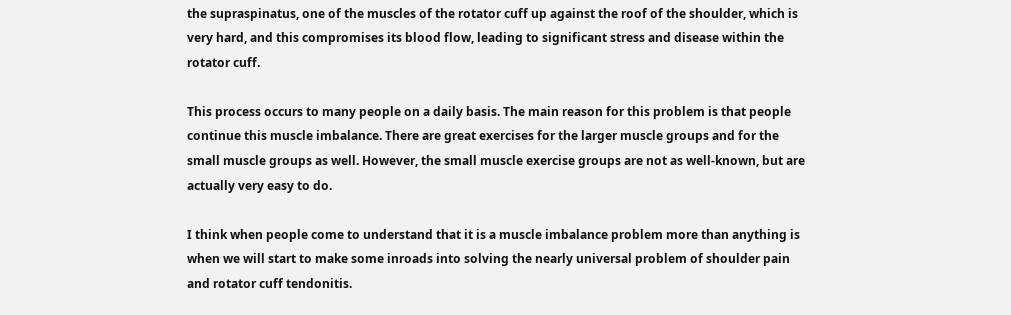the supraspinatus, one of the muscles of the rotator cuff up against the roof of the shoulder, which is very hard, and this compromises its blood flow, leading to significant stress and disease within the rotator cuff.

This process occurs to many people on a daily basis. The main reason for this problem is that people continue this muscle imbalance. There are great exercises for the larger muscle groups and for the small muscle groups as well. However, the small muscle exercise groups are not as well-known, but are actually very easy to do.

I think when people come to understand that it is a muscle imbalance problem more than anything is when we will start to make some inroads into solving the nearly universal problem of shoulder pain and rotator cuff tendonitis.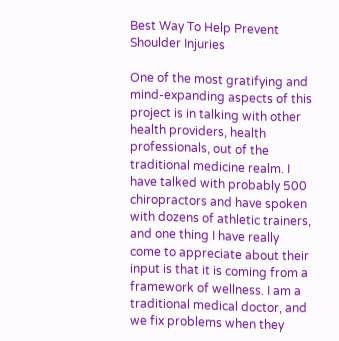Best Way To Help Prevent Shoulder Injuries

One of the most gratifying and mind-expanding aspects of this project is in talking with other health providers, health professionals, out of the traditional medicine realm. I have talked with probably 500 chiropractors and have spoken with dozens of athletic trainers, and one thing I have really come to appreciate about their input is that it is coming from a framework of wellness. I am a traditional medical doctor, and we fix problems when they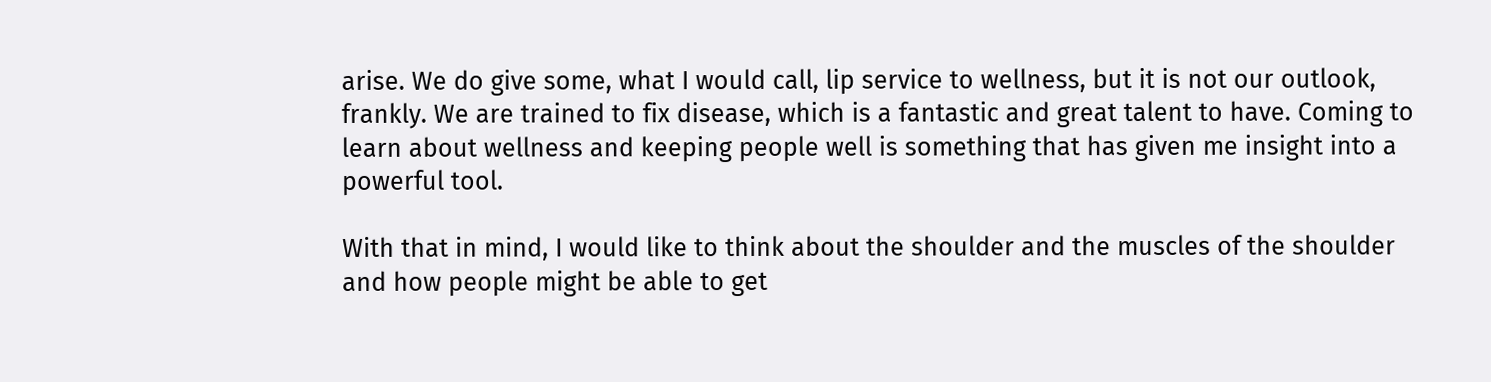arise. We do give some, what I would call, lip service to wellness, but it is not our outlook, frankly. We are trained to fix disease, which is a fantastic and great talent to have. Coming to learn about wellness and keeping people well is something that has given me insight into a powerful tool.

With that in mind, I would like to think about the shoulder and the muscles of the shoulder and how people might be able to get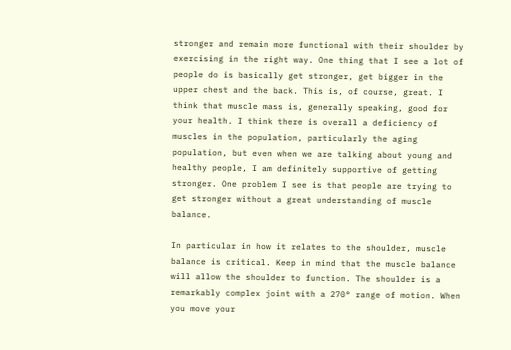stronger and remain more functional with their shoulder by exercising in the right way. One thing that I see a lot of people do is basically get stronger, get bigger in the upper chest and the back. This is, of course, great. I think that muscle mass is, generally speaking, good for your health. I think there is overall a deficiency of muscles in the population, particularly the aging population, but even when we are talking about young and healthy people, I am definitely supportive of getting stronger. One problem I see is that people are trying to get stronger without a great understanding of muscle balance.

In particular in how it relates to the shoulder, muscle balance is critical. Keep in mind that the muscle balance will allow the shoulder to function. The shoulder is a remarkably complex joint with a 270° range of motion. When you move your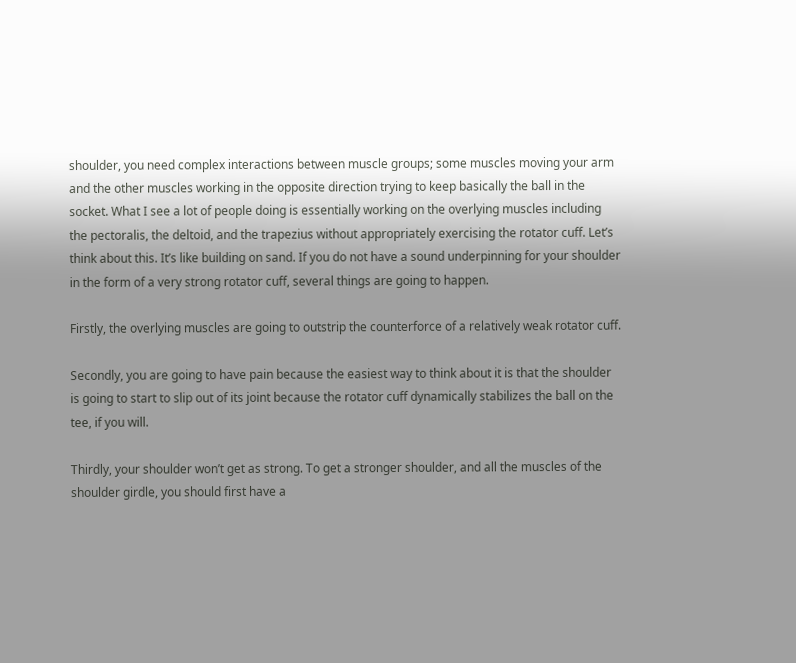shoulder, you need complex interactions between muscle groups; some muscles moving your arm and the other muscles working in the opposite direction trying to keep basically the ball in the socket. What I see a lot of people doing is essentially working on the overlying muscles including the pectoralis, the deltoid, and the trapezius without appropriately exercising the rotator cuff. Let’s think about this. It’s like building on sand. If you do not have a sound underpinning for your shoulder in the form of a very strong rotator cuff, several things are going to happen.

Firstly, the overlying muscles are going to outstrip the counterforce of a relatively weak rotator cuff.

Secondly, you are going to have pain because the easiest way to think about it is that the shoulder is going to start to slip out of its joint because the rotator cuff dynamically stabilizes the ball on the tee, if you will.

Thirdly, your shoulder won’t get as strong. To get a stronger shoulder, and all the muscles of the shoulder girdle, you should first have a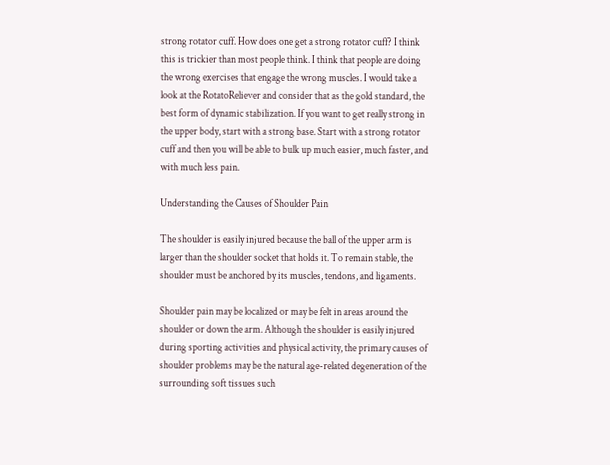strong rotator cuff. How does one get a strong rotator cuff? I think this is trickier than most people think. I think that people are doing the wrong exercises that engage the wrong muscles. I would take a look at the RotatoReliever and consider that as the gold standard, the best form of dynamic stabilization. If you want to get really strong in the upper body, start with a strong base. Start with a strong rotator cuff and then you will be able to bulk up much easier, much faster, and with much less pain.

Understanding the Causes of Shoulder Pain

The shoulder is easily injured because the ball of the upper arm is larger than the shoulder socket that holds it. To remain stable, the shoulder must be anchored by its muscles, tendons, and ligaments.

Shoulder pain may be localized or may be felt in areas around the shoulder or down the arm. Although the shoulder is easily injured during sporting activities and physical activity, the primary causes of shoulder problems may be the natural age-related degeneration of the surrounding soft tissues such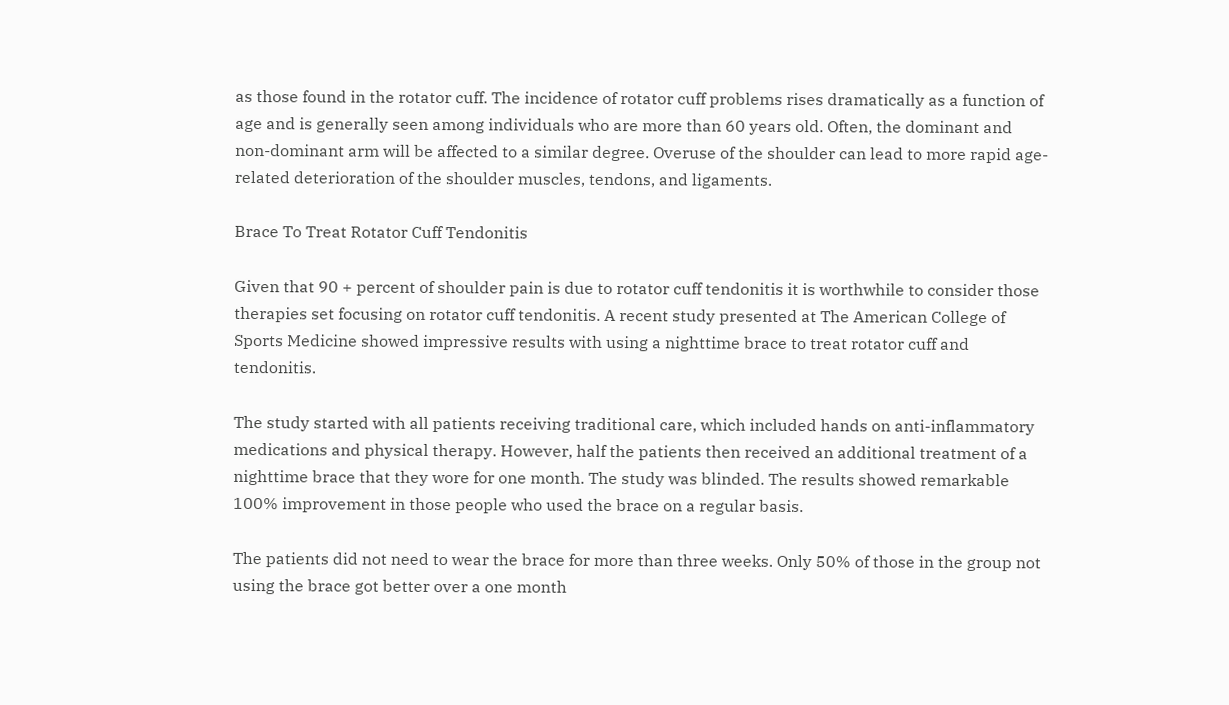as those found in the rotator cuff. The incidence of rotator cuff problems rises dramatically as a function of age and is generally seen among individuals who are more than 60 years old. Often, the dominant and non-dominant arm will be affected to a similar degree. Overuse of the shoulder can lead to more rapid age-related deterioration of the shoulder muscles, tendons, and ligaments.

Brace To Treat Rotator Cuff Tendonitis

Given that 90 + percent of shoulder pain is due to rotator cuff tendonitis it is worthwhile to consider those therapies set focusing on rotator cuff tendonitis. A recent study presented at The American College of Sports Medicine showed impressive results with using a nighttime brace to treat rotator cuff and tendonitis.

The study started with all patients receiving traditional care, which included hands on anti-inflammatory medications and physical therapy. However, half the patients then received an additional treatment of a nighttime brace that they wore for one month. The study was blinded. The results showed remarkable 100% improvement in those people who used the brace on a regular basis.

The patients did not need to wear the brace for more than three weeks. Only 50% of those in the group not using the brace got better over a one month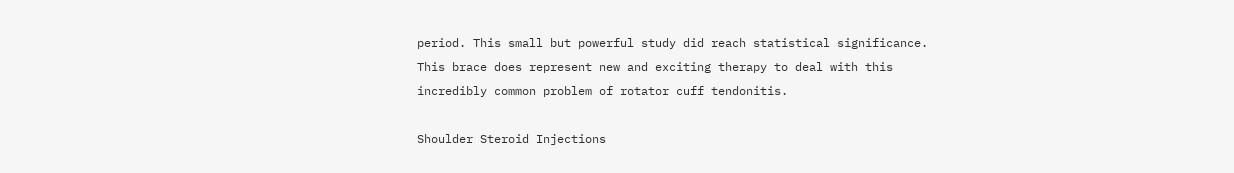period. This small but powerful study did reach statistical significance. This brace does represent new and exciting therapy to deal with this incredibly common problem of rotator cuff tendonitis.

Shoulder Steroid Injections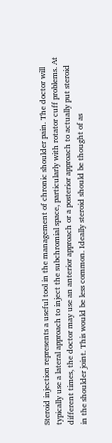Steroid injection represents a useful tool in the management of chronic shoulder pain. The doctor will typically use a lateral approach to inject the subchromial space, particularly with rotator cuff problems. At different times, the doctor may use an anterior approach or a posterior approach to actually put steroid in the shoulder joint. This would be less common. Ideally steroid should be thought of as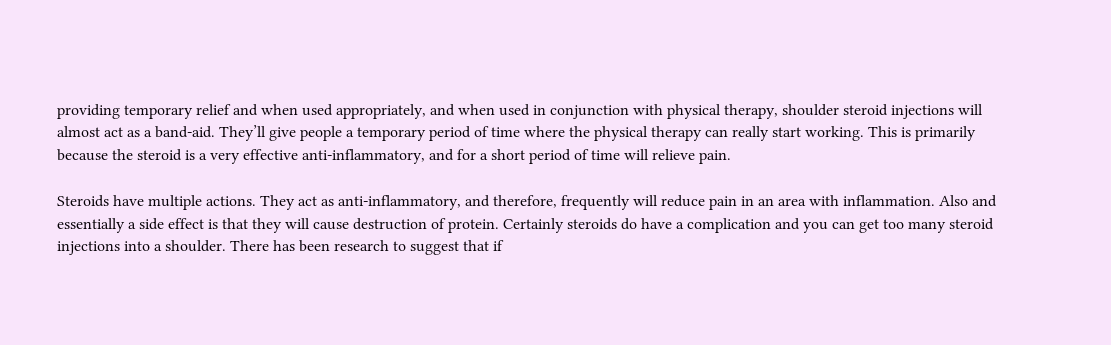providing temporary relief and when used appropriately, and when used in conjunction with physical therapy, shoulder steroid injections will almost act as a band-aid. They’ll give people a temporary period of time where the physical therapy can really start working. This is primarily because the steroid is a very effective anti-inflammatory, and for a short period of time will relieve pain.

Steroids have multiple actions. They act as anti-inflammatory, and therefore, frequently will reduce pain in an area with inflammation. Also and essentially a side effect is that they will cause destruction of protein. Certainly steroids do have a complication and you can get too many steroid injections into a shoulder. There has been research to suggest that if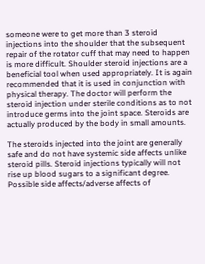someone were to get more than 3 steroid injections into the shoulder that the subsequent repair of the rotator cuff that may need to happen is more difficult. Shoulder steroid injections are a beneficial tool when used appropriately. It is again recommended that it is used in conjunction with physical therapy. The doctor will perform the steroid injection under sterile conditions as to not introduce germs into the joint space. Steroids are actually produced by the body in small amounts.

The steroids injected into the joint are generally safe and do not have systemic side affects unlike steroid pills. Steroid injections typically will not rise up blood sugars to a significant degree. Possible side affects/adverse affects of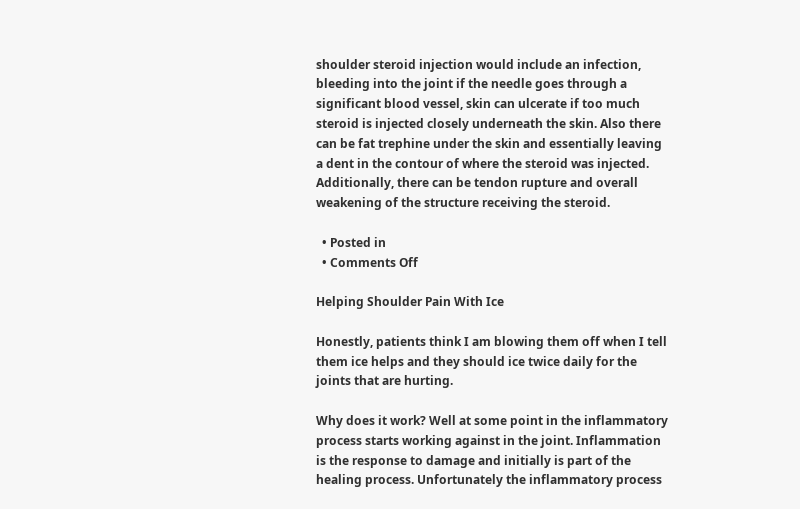shoulder steroid injection would include an infection, bleeding into the joint if the needle goes through a significant blood vessel, skin can ulcerate if too much steroid is injected closely underneath the skin. Also there can be fat trephine under the skin and essentially leaving a dent in the contour of where the steroid was injected. Additionally, there can be tendon rupture and overall weakening of the structure receiving the steroid.

  • Posted in
  • Comments Off

Helping Shoulder Pain With Ice

Honestly, patients think I am blowing them off when I tell them ice helps and they should ice twice daily for the joints that are hurting.

Why does it work? Well at some point in the inflammatory process starts working against in the joint. Inflammation is the response to damage and initially is part of the healing process. Unfortunately the inflammatory process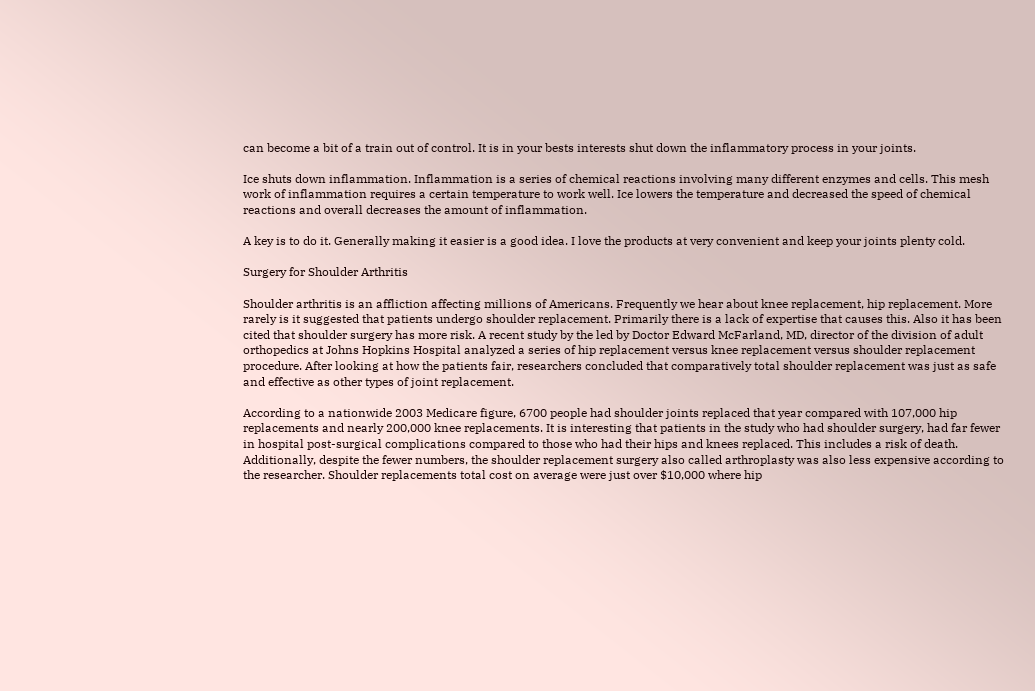can become a bit of a train out of control. It is in your bests interests shut down the inflammatory process in your joints.

Ice shuts down inflammation. Inflammation is a series of chemical reactions involving many different enzymes and cells. This mesh work of inflammation requires a certain temperature to work well. Ice lowers the temperature and decreased the speed of chemical reactions and overall decreases the amount of inflammation.

A key is to do it. Generally making it easier is a good idea. I love the products at very convenient and keep your joints plenty cold.

Surgery for Shoulder Arthritis

Shoulder arthritis is an affliction affecting millions of Americans. Frequently we hear about knee replacement, hip replacement. More rarely is it suggested that patients undergo shoulder replacement. Primarily there is a lack of expertise that causes this. Also it has been cited that shoulder surgery has more risk. A recent study by the led by Doctor Edward McFarland, MD, director of the division of adult orthopedics at Johns Hopkins Hospital analyzed a series of hip replacement versus knee replacement versus shoulder replacement procedure. After looking at how the patients fair, researchers concluded that comparatively total shoulder replacement was just as safe and effective as other types of joint replacement.

According to a nationwide 2003 Medicare figure, 6700 people had shoulder joints replaced that year compared with 107,000 hip replacements and nearly 200,000 knee replacements. It is interesting that patients in the study who had shoulder surgery, had far fewer in hospital post-surgical complications compared to those who had their hips and knees replaced. This includes a risk of death. Additionally, despite the fewer numbers, the shoulder replacement surgery also called arthroplasty was also less expensive according to the researcher. Shoulder replacements total cost on average were just over $10,000 where hip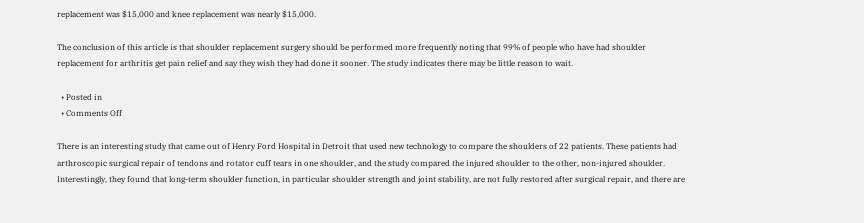replacement was $15,000 and knee replacement was nearly $15,000.

The conclusion of this article is that shoulder replacement surgery should be performed more frequently noting that 99% of people who have had shoulder replacement for arthritis get pain relief and say they wish they had done it sooner. The study indicates there may be little reason to wait.

  • Posted in
  • Comments Off

There is an interesting study that came out of Henry Ford Hospital in Detroit that used new technology to compare the shoulders of 22 patients. These patients had arthroscopic surgical repair of tendons and rotator cuff tears in one shoulder, and the study compared the injured shoulder to the other, non-injured shoulder. Interestingly, they found that long-term shoulder function, in particular shoulder strength and joint stability, are not fully restored after surgical repair, and there are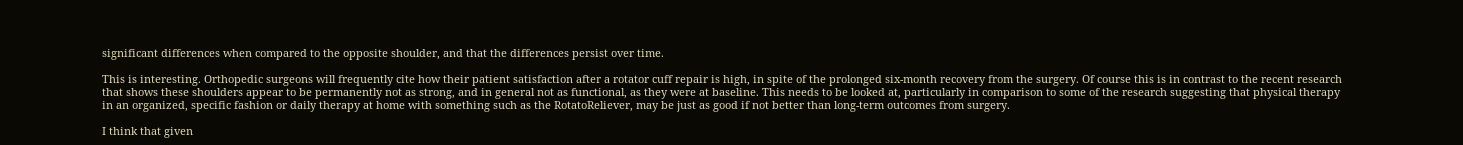significant differences when compared to the opposite shoulder, and that the differences persist over time.

This is interesting. Orthopedic surgeons will frequently cite how their patient satisfaction after a rotator cuff repair is high, in spite of the prolonged six-month recovery from the surgery. Of course this is in contrast to the recent research that shows these shoulders appear to be permanently not as strong, and in general not as functional, as they were at baseline. This needs to be looked at, particularly in comparison to some of the research suggesting that physical therapy in an organized, specific fashion or daily therapy at home with something such as the RotatoReliever, may be just as good if not better than long-term outcomes from surgery.

I think that given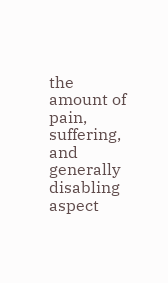the amount of pain, suffering, and generally disabling aspect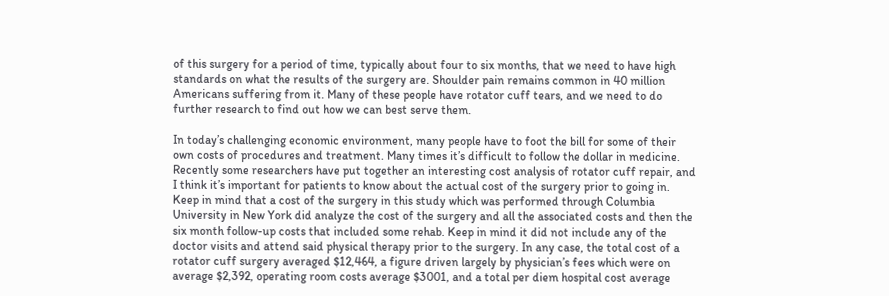of this surgery for a period of time, typically about four to six months, that we need to have high standards on what the results of the surgery are. Shoulder pain remains common in 40 million Americans suffering from it. Many of these people have rotator cuff tears, and we need to do further research to find out how we can best serve them.

In today’s challenging economic environment, many people have to foot the bill for some of their own costs of procedures and treatment. Many times it’s difficult to follow the dollar in medicine. Recently some researchers have put together an interesting cost analysis of rotator cuff repair, and I think it’s important for patients to know about the actual cost of the surgery prior to going in. Keep in mind that a cost of the surgery in this study which was performed through Columbia University in New York did analyze the cost of the surgery and all the associated costs and then the six month follow-up costs that included some rehab. Keep in mind it did not include any of the doctor visits and attend said physical therapy prior to the surgery. In any case, the total cost of a rotator cuff surgery averaged $12,464, a figure driven largely by physician’s fees which were on average $2,392, operating room costs average $3001, and a total per diem hospital cost average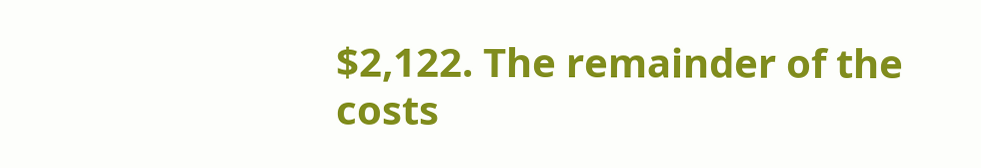$2,122. The remainder of the costs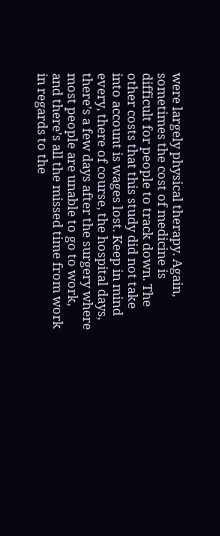were largely physical therapy. Again, sometimes the cost of medicine is difficult for people to track down. The other costs that this study did not take into account is wages lost. Keep in mind every, there of course, the hospital days, there’s a few days after the surgery where most people are unable to go to work, and there’s all the missed time from work in regards to the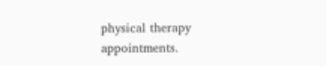physical therapy appointments.